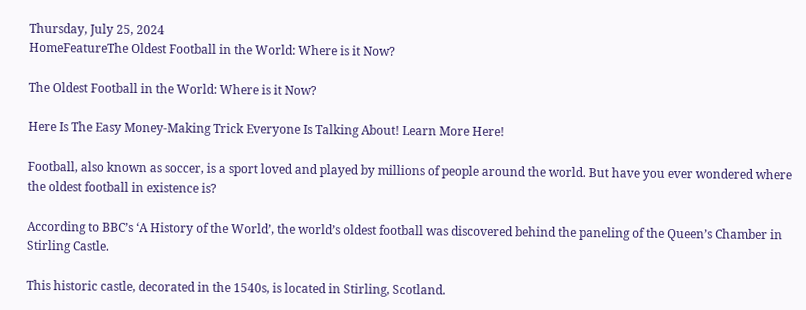Thursday, July 25, 2024
HomeFeatureThe Oldest Football in the World: Where is it Now?

The Oldest Football in the World: Where is it Now?

Here Is The Easy Money-Making Trick Everyone Is Talking About! Learn More Here!

Football, also known as soccer, is a sport loved and played by millions of people around the world. But have you ever wondered where the oldest football in existence is?

According to BBC’s ‘A History of the World’, the world’s oldest football was discovered behind the paneling of the Queen’s Chamber in Stirling Castle.

This historic castle, decorated in the 1540s, is located in Stirling, Scotland.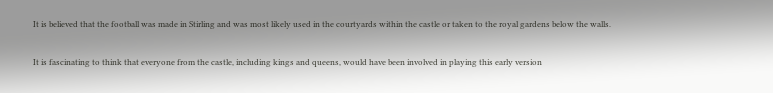It is believed that the football was made in Stirling and was most likely used in the courtyards within the castle or taken to the royal gardens below the walls.

It is fascinating to think that everyone from the castle, including kings and queens, would have been involved in playing this early version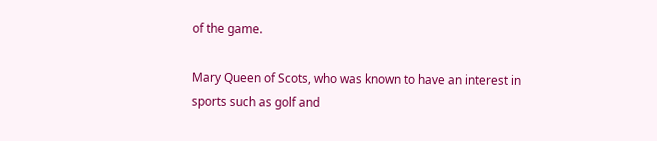of the game.

Mary Queen of Scots, who was known to have an interest in sports such as golf and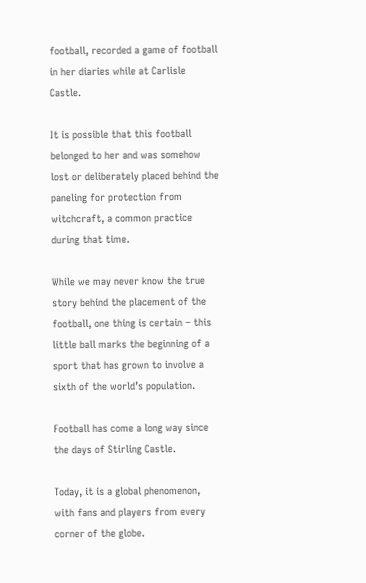football, recorded a game of football in her diaries while at Carlisle Castle.

It is possible that this football belonged to her and was somehow lost or deliberately placed behind the paneling for protection from witchcraft, a common practice during that time.

While we may never know the true story behind the placement of the football, one thing is certain – this little ball marks the beginning of a sport that has grown to involve a sixth of the world’s population.

Football has come a long way since the days of Stirling Castle.

Today, it is a global phenomenon, with fans and players from every corner of the globe.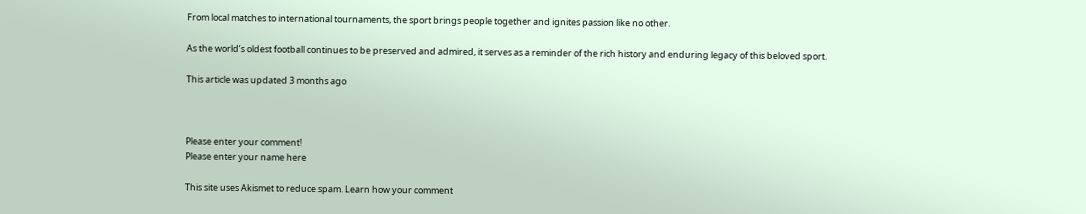From local matches to international tournaments, the sport brings people together and ignites passion like no other.

As the world’s oldest football continues to be preserved and admired, it serves as a reminder of the rich history and enduring legacy of this beloved sport.

This article was updated 3 months ago



Please enter your comment!
Please enter your name here

This site uses Akismet to reduce spam. Learn how your comment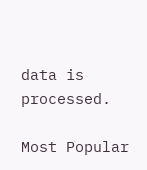data is processed.

Most Popular